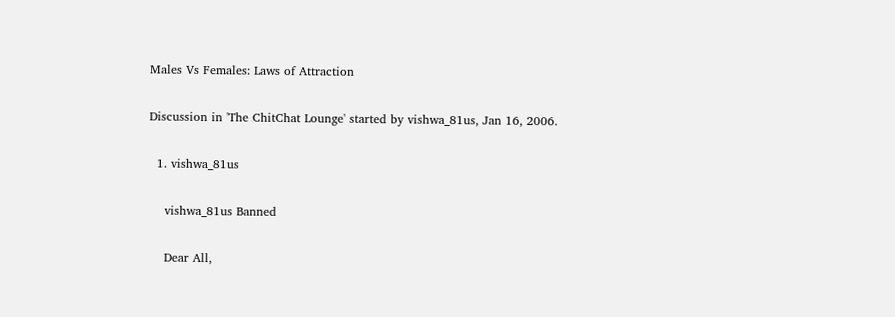Males Vs Females: Laws of Attraction

Discussion in 'The ChitChat Lounge' started by vishwa_81us, Jan 16, 2006.

  1. vishwa_81us

    vishwa_81us Banned

    Dear All,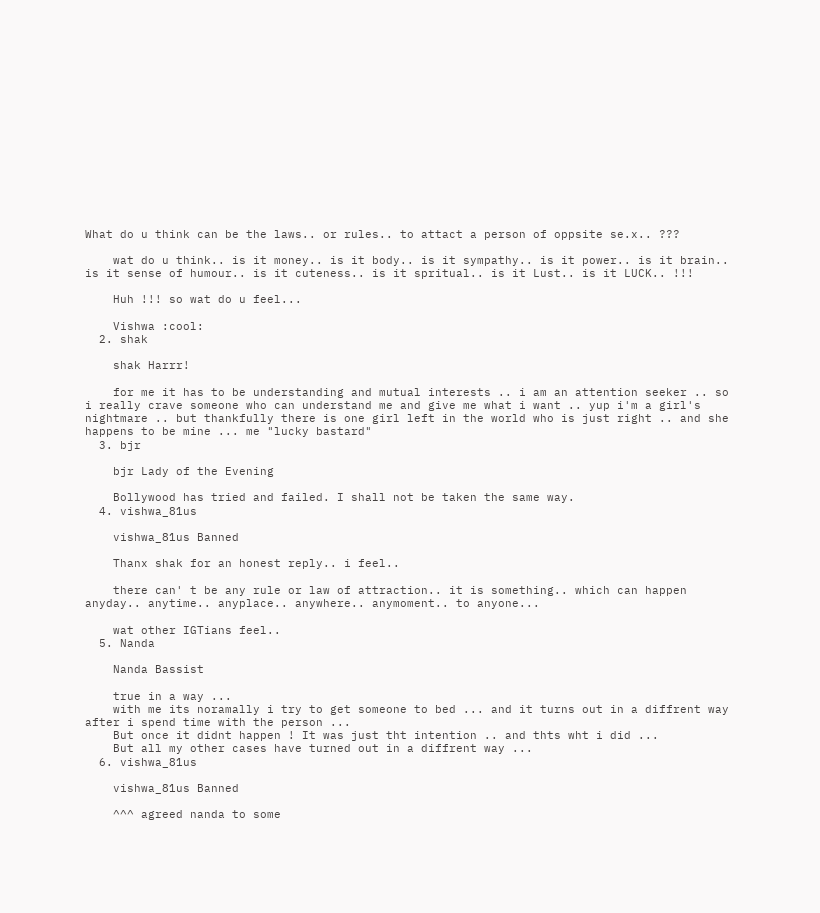What do u think can be the laws.. or rules.. to attact a person of oppsite se.x.. ???

    wat do u think.. is it money.. is it body.. is it sympathy.. is it power.. is it brain.. is it sense of humour.. is it cuteness.. is it spritual.. is it Lust.. is it LUCK.. !!!

    Huh !!! so wat do u feel...

    Vishwa :cool:
  2. shak

    shak Harrr!

    for me it has to be understanding and mutual interests .. i am an attention seeker .. so i really crave someone who can understand me and give me what i want .. yup i'm a girl's nightmare .. but thankfully there is one girl left in the world who is just right .. and she happens to be mine ... me "lucky bastard"
  3. bjr

    bjr Lady of the Evening

    Bollywood has tried and failed. I shall not be taken the same way.
  4. vishwa_81us

    vishwa_81us Banned

    Thanx shak for an honest reply.. i feel..

    there can' t be any rule or law of attraction.. it is something.. which can happen anyday.. anytime.. anyplace.. anywhere.. anymoment.. to anyone...

    wat other IGTians feel..
  5. Nanda

    Nanda Bassist

    true in a way ...
    with me its noramally i try to get someone to bed ... and it turns out in a diffrent way after i spend time with the person ...
    But once it didnt happen ! It was just tht intention .. and thts wht i did ...
    But all my other cases have turned out in a diffrent way ...
  6. vishwa_81us

    vishwa_81us Banned

    ^^^ agreed nanda to some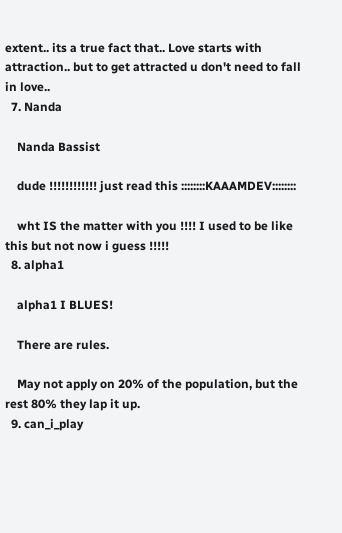extent.. its a true fact that.. Love starts with attraction.. but to get attracted u don't need to fall in love..
  7. Nanda

    Nanda Bassist

    dude !!!!!!!!!!!! just read this ::::::::KAAAMDEV::::::::

    wht IS the matter with you !!!! I used to be like this but not now i guess !!!!!
  8. alpha1

    alpha1 I BLUES!

    There are rules.

    May not apply on 20% of the population, but the rest 80% they lap it up.
  9. can_i_play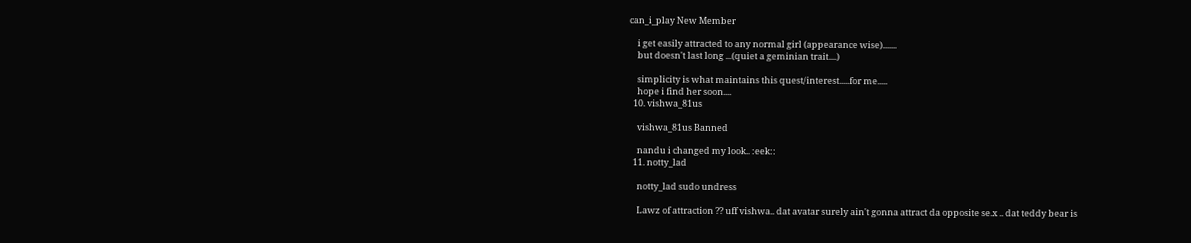can_i_play New Member

    i get easily attracted to any normal girl (appearance wise).......
    but doesn't last long ...(quiet a geminian trait....)

    simplicity is what maintains this quest/interest.....for me.....
    hope i find her soon....
  10. vishwa_81us

    vishwa_81us Banned

    nandu i changed my look.. :eek::
  11. notty_lad

    notty_lad sudo undress

    Lawz of attraction ?? uff vishwa.. dat avatar surely ain't gonna attract da opposite se.x .. dat teddy bear is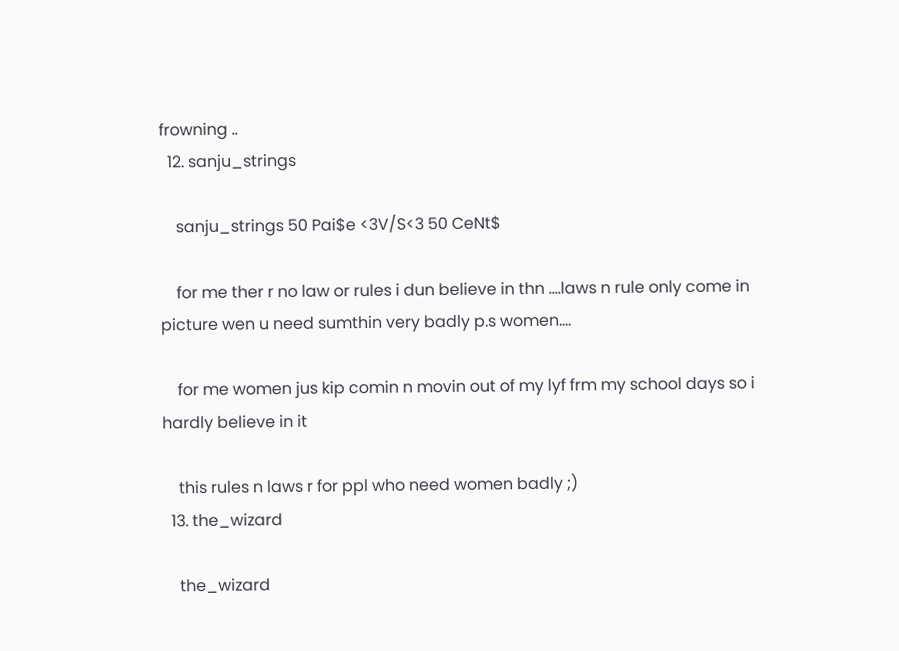frowning ..
  12. sanju_strings

    sanju_strings 50 Pai$e <3V/S<3 50 CeNt$

    for me ther r no law or rules i dun believe in thn ....laws n rule only come in picture wen u need sumthin very badly p.s women....

    for me women jus kip comin n movin out of my lyf frm my school days so i hardly believe in it

    this rules n laws r for ppl who need women badly ;)
  13. the_wizard

    the_wizard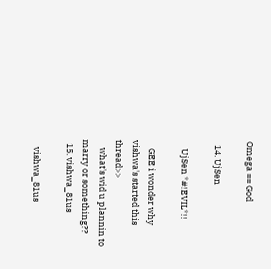Omega == God

  14. UjSen

    UjSen *#!EVIL*!!

    GEE i wonder why vishwa's started this thread>>
    what's wid u plannin to marry or something??
  15. vishwa_81us

    vishwa_81us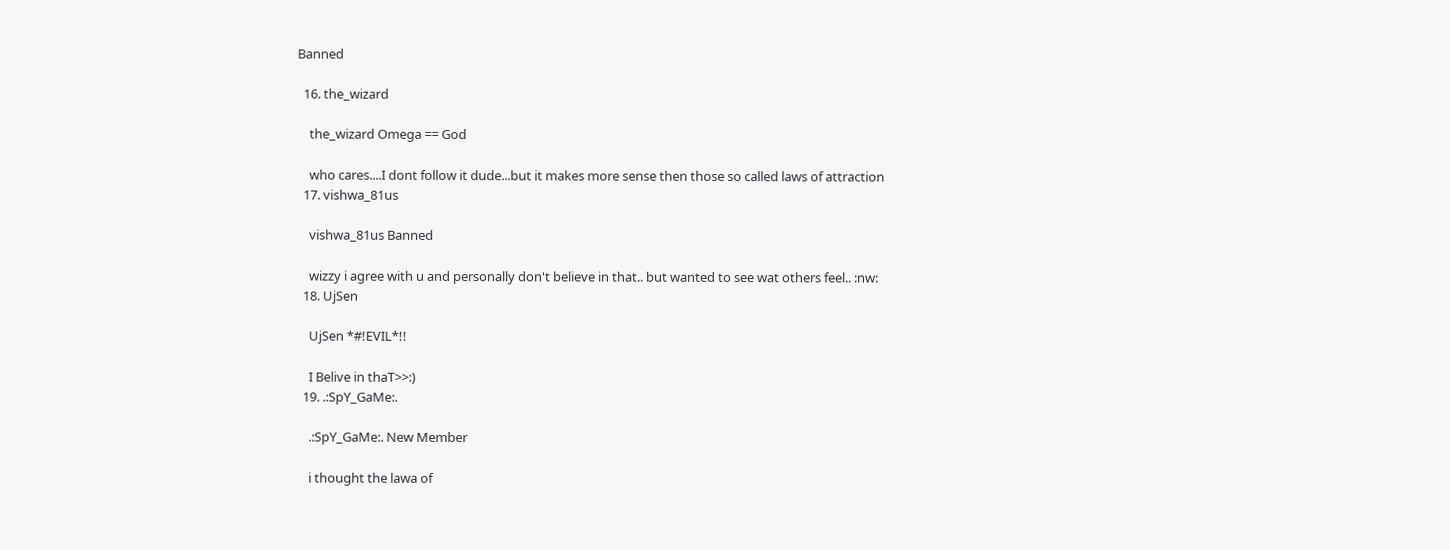Banned

  16. the_wizard

    the_wizard Omega == God

    who cares....I dont follow it dude...but it makes more sense then those so called laws of attraction
  17. vishwa_81us

    vishwa_81us Banned

    wizzy i agree with u and personally don't believe in that.. but wanted to see wat others feel.. :nw:
  18. UjSen

    UjSen *#!EVIL*!!

    I Belive in thaT>>:)
  19. .:SpY_GaMe:.

    .:SpY_GaMe:. New Member

    i thought the lawa of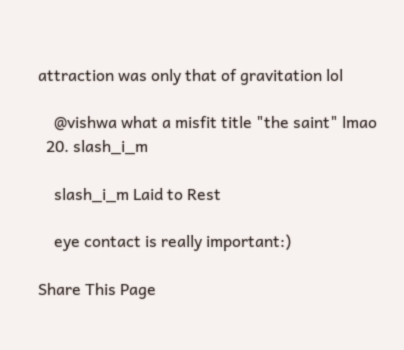attraction was only that of gravitation lol

    @vishwa what a misfit title "the saint" lmao
  20. slash_i_m

    slash_i_m Laid to Rest

    eye contact is really important:)

Share This Page